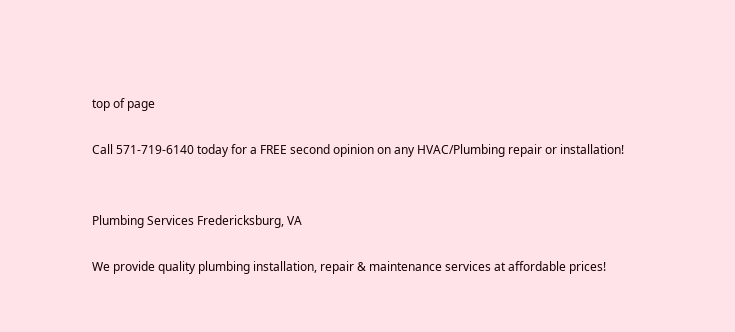top of page

Call 571-719-6140 today for a FREE second opinion on any HVAC/Plumbing repair or installation!


Plumbing Services Fredericksburg, VA

We provide quality plumbing installation, repair & maintenance services at affordable prices!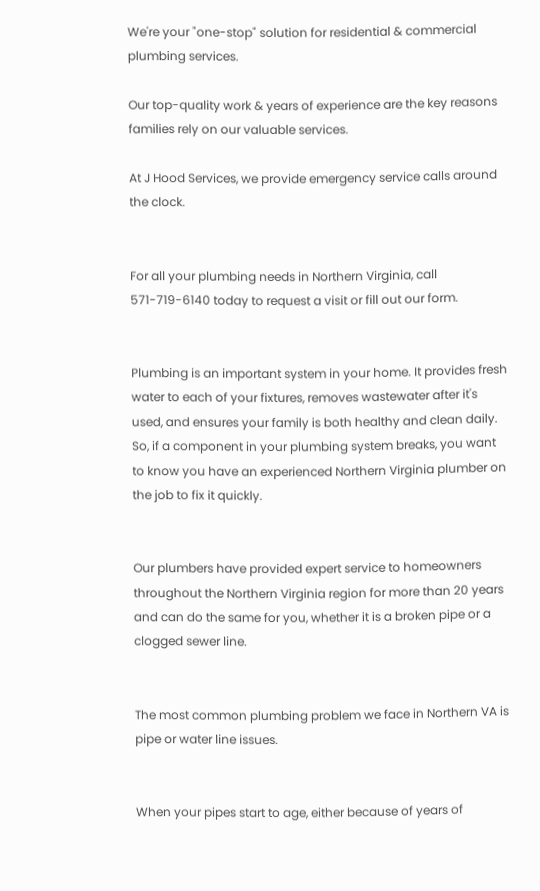We're your "one-stop" solution for residential & commercial plumbing services.

Our top-quality work & years of experience are the key reasons families rely on our valuable services.

At J Hood Services, we provide emergency service calls around the clock.


For all your plumbing needs in Northern Virginia, call 571-719-6140 today to request a visit or fill out our form.


Plumbing is an important system in your home. It provides fresh water to each of your fixtures, removes wastewater after it's used, and ensures your family is both healthy and clean daily. So, if a component in your plumbing system breaks, you want to know you have an experienced Northern Virginia plumber on the job to fix it quickly.


Our plumbers have provided expert service to homeowners throughout the Northern Virginia region for more than 20 years and can do the same for you, whether it is a broken pipe or a clogged sewer line.


The most common plumbing problem we face in Northern VA is pipe or water line issues.


When your pipes start to age, either because of years of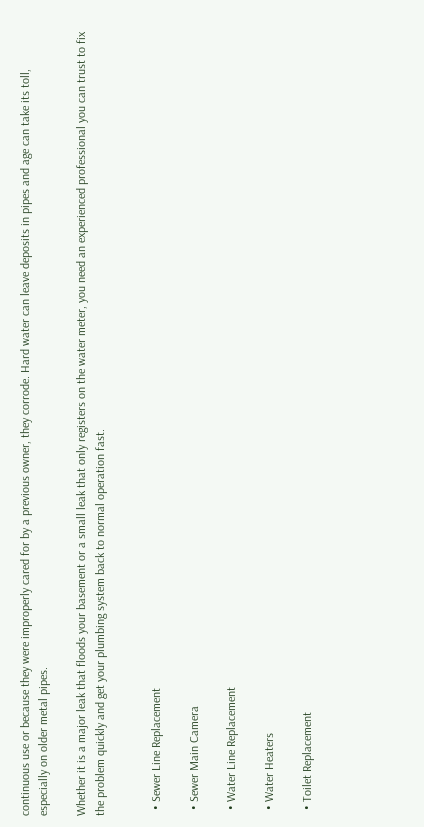continuous use or because they were improperly cared for by a previous owner, they corrode. Hard water can leave deposits in pipes and age can take its toll, especially on older metal pipes.

Whether it is a major leak that floods your basement or a small leak that only registers on the water meter, you need an experienced professional you can trust to fix the problem quickly and get your plumbing system back to normal operation fast.


  • Sewer Line Replacement

  • Sewer Main Camera

  • Water Line Replacement

  • Water Heaters

  • Toilet Replacement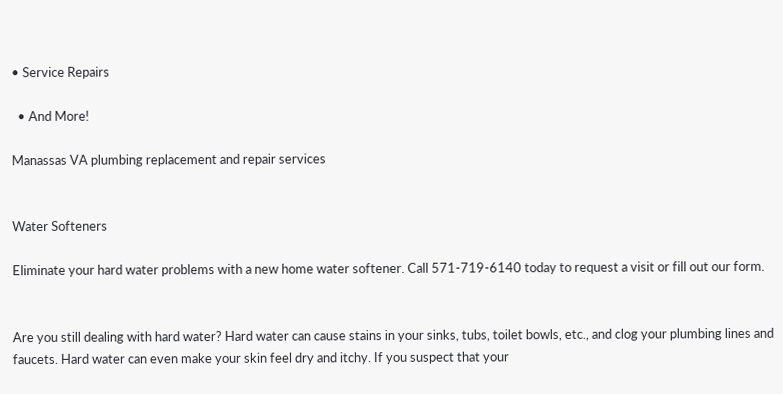• Service Repairs

  • And More!

Manassas VA plumbing replacement and repair services


Water Softeners

Eliminate your hard water problems with a new home water softener. Call 571-719-6140 today to request a visit or fill out our form.


Are you still dealing with hard water? Hard water can cause stains in your sinks, tubs, toilet bowls, etc., and clog your plumbing lines and faucets. Hard water can even make your skin feel dry and itchy. If you suspect that your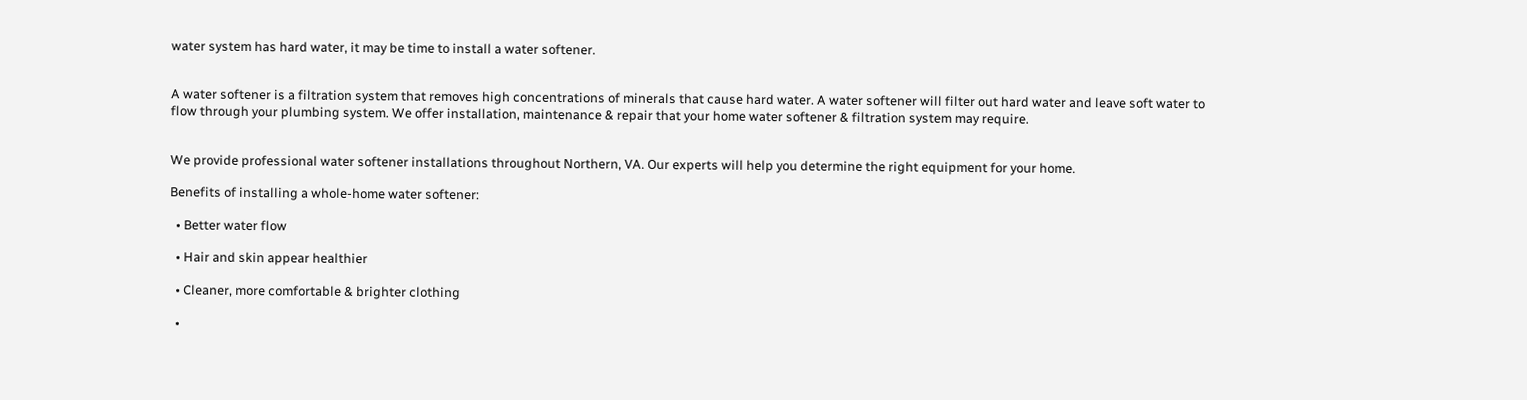water system has hard water, it may be time to install a water softener.


A water softener is a filtration system that removes high concentrations of minerals that cause hard water. A water softener will filter out hard water and leave soft water to flow through your plumbing system. We offer installation, maintenance & repair that your home water softener & filtration system may require.


We provide professional water softener installations throughout Northern, VA. Our experts will help you determine the right equipment for your home.

Benefits of installing a whole-home water softener:

  • Better water flow

  • Hair and skin appear healthier

  • Cleaner, more comfortable & brighter clothing

  •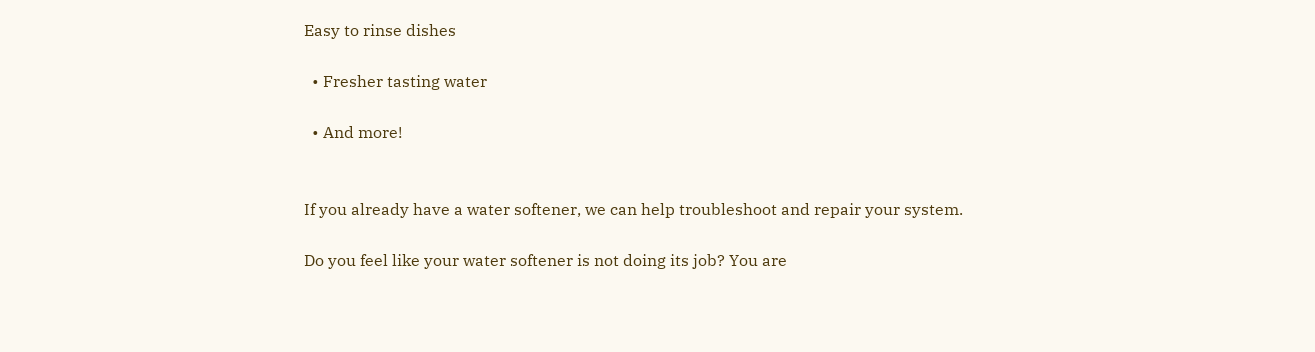Easy to rinse dishes

  • Fresher tasting water

  • And more!


If you already have a water softener, we can help troubleshoot and repair your system.

Do you feel like your water softener is not doing its job? You are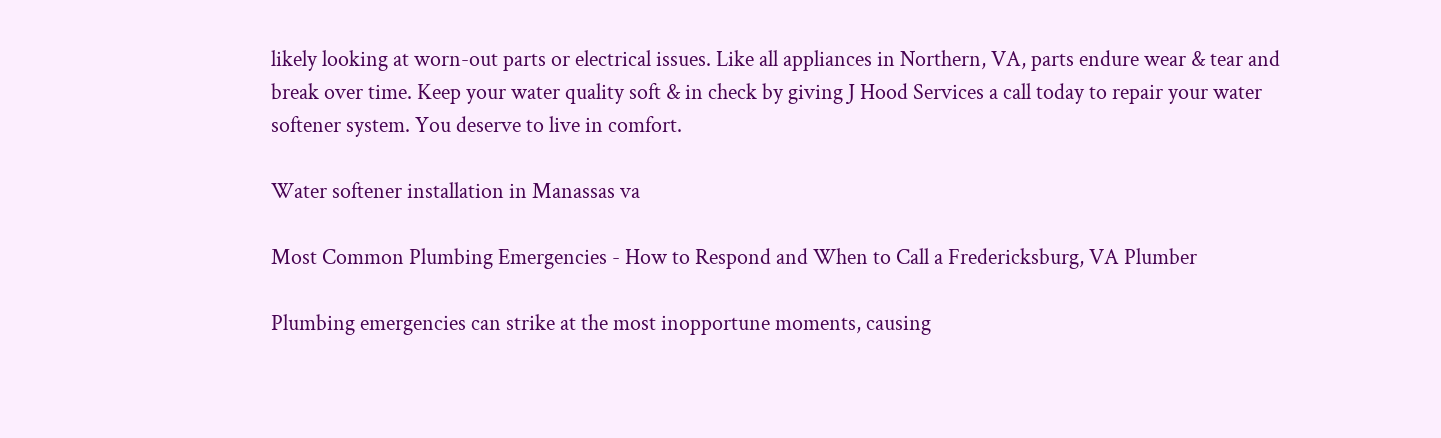likely looking at worn-out parts or electrical issues. Like all appliances in Northern, VA, parts endure wear & tear and break over time. Keep your water quality soft & in check by giving J Hood Services a call today to repair your water softener system. You deserve to live in comfort.

Water softener installation in Manassas va

Most Common Plumbing Emergencies - How to Respond and When to Call a Fredericksburg, VA Plumber

Plumbing emergencies can strike at the most inopportune moments, causing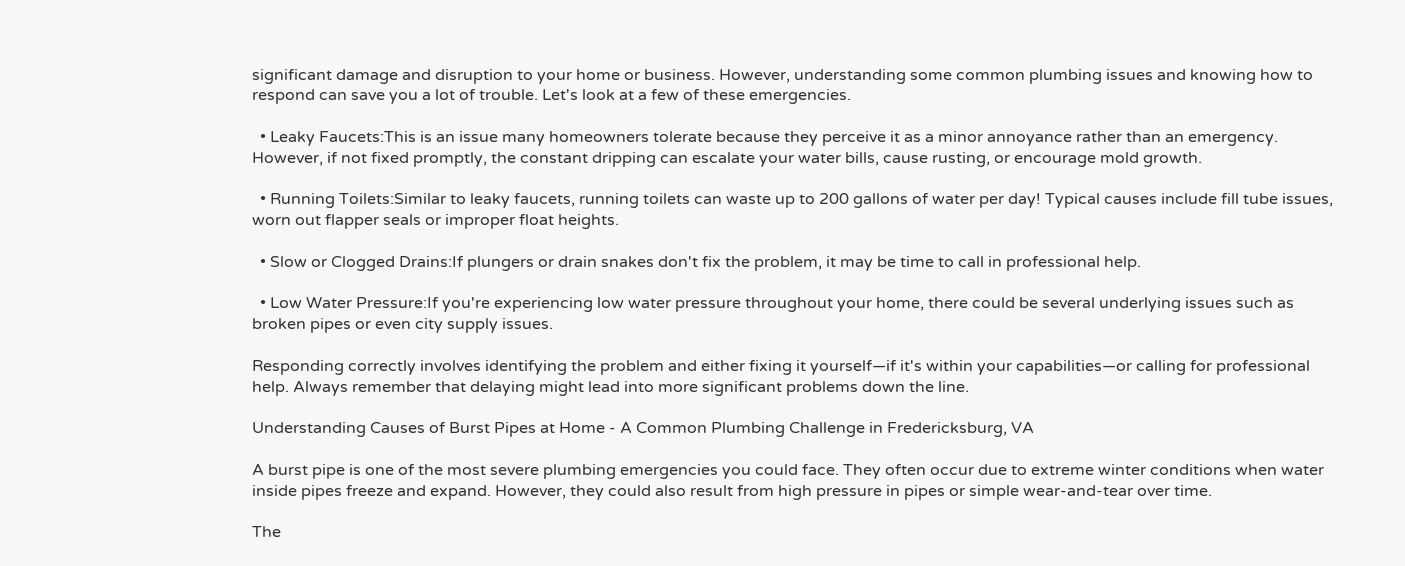significant damage and disruption to your home or business. However, understanding some common plumbing issues and knowing how to respond can save you a lot of trouble. Let's look at a few of these emergencies.

  • Leaky Faucets:This is an issue many homeowners tolerate because they perceive it as a minor annoyance rather than an emergency. However, if not fixed promptly, the constant dripping can escalate your water bills, cause rusting, or encourage mold growth.

  • Running Toilets:Similar to leaky faucets, running toilets can waste up to 200 gallons of water per day! Typical causes include fill tube issues, worn out flapper seals or improper float heights.

  • Slow or Clogged Drains:If plungers or drain snakes don't fix the problem, it may be time to call in professional help.

  • Low Water Pressure:If you're experiencing low water pressure throughout your home, there could be several underlying issues such as broken pipes or even city supply issues.

Responding correctly involves identifying the problem and either fixing it yourself—if it's within your capabilities—or calling for professional help. Always remember that delaying might lead into more significant problems down the line.

Understanding Causes of Burst Pipes at Home - A Common Plumbing Challenge in Fredericksburg, VA

A burst pipe is one of the most severe plumbing emergencies you could face. They often occur due to extreme winter conditions when water inside pipes freeze and expand. However, they could also result from high pressure in pipes or simple wear-and-tear over time.

The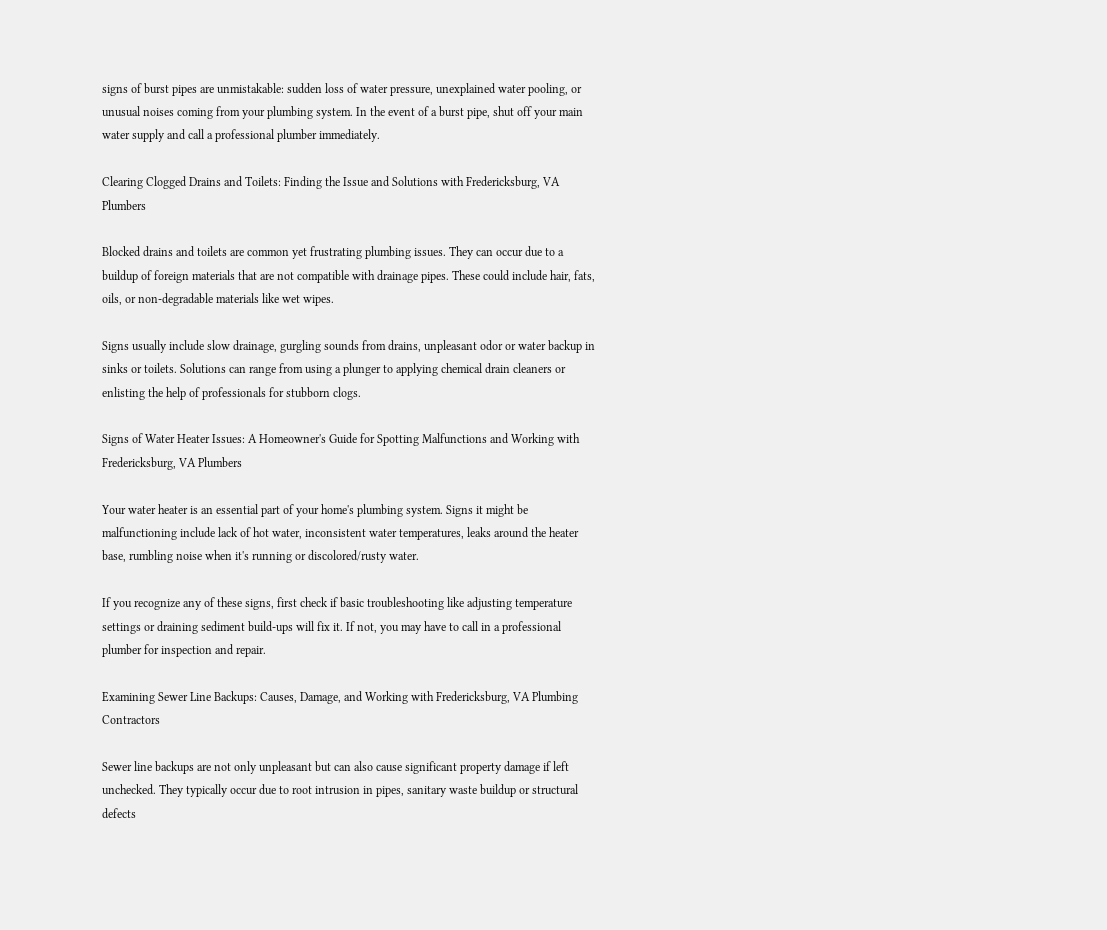signs of burst pipes are unmistakable: sudden loss of water pressure, unexplained water pooling, or unusual noises coming from your plumbing system. In the event of a burst pipe, shut off your main water supply and call a professional plumber immediately.

Clearing Clogged Drains and Toilets: Finding the Issue and Solutions with Fredericksburg, VA Plumbers

Blocked drains and toilets are common yet frustrating plumbing issues. They can occur due to a buildup of foreign materials that are not compatible with drainage pipes. These could include hair, fats, oils, or non-degradable materials like wet wipes.

Signs usually include slow drainage, gurgling sounds from drains, unpleasant odor or water backup in sinks or toilets. Solutions can range from using a plunger to applying chemical drain cleaners or enlisting the help of professionals for stubborn clogs.

Signs of Water Heater Issues: A Homeowner's Guide for Spotting Malfunctions and Working with Fredericksburg, VA Plumbers

Your water heater is an essential part of your home's plumbing system. Signs it might be malfunctioning include lack of hot water, inconsistent water temperatures, leaks around the heater base, rumbling noise when it's running or discolored/rusty water.

If you recognize any of these signs, first check if basic troubleshooting like adjusting temperature settings or draining sediment build-ups will fix it. If not, you may have to call in a professional plumber for inspection and repair.

Examining Sewer Line Backups: Causes, Damage, and Working with Fredericksburg, VA Plumbing Contractors

Sewer line backups are not only unpleasant but can also cause significant property damage if left unchecked. They typically occur due to root intrusion in pipes, sanitary waste buildup or structural defects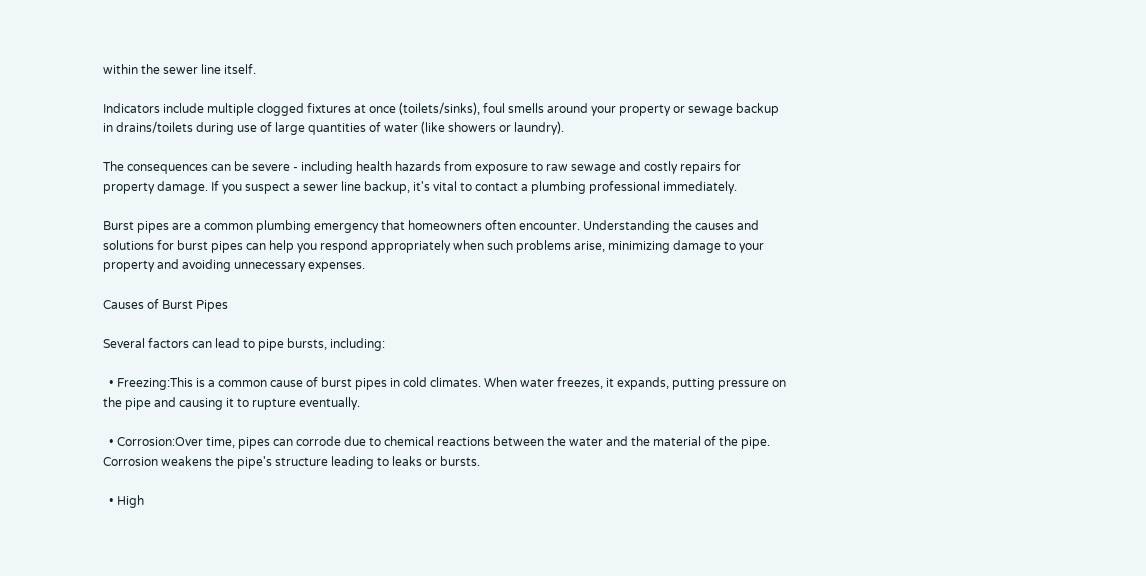within the sewer line itself.

Indicators include multiple clogged fixtures at once (toilets/sinks), foul smells around your property or sewage backup in drains/toilets during use of large quantities of water (like showers or laundry).

The consequences can be severe - including health hazards from exposure to raw sewage and costly repairs for property damage. If you suspect a sewer line backup, it's vital to contact a plumbing professional immediately.

Burst pipes are a common plumbing emergency that homeowners often encounter. Understanding the causes and solutions for burst pipes can help you respond appropriately when such problems arise, minimizing damage to your property and avoiding unnecessary expenses.

Causes of Burst Pipes

Several factors can lead to pipe bursts, including:

  • Freezing:This is a common cause of burst pipes in cold climates. When water freezes, it expands, putting pressure on the pipe and causing it to rupture eventually.

  • Corrosion:Over time, pipes can corrode due to chemical reactions between the water and the material of the pipe. Corrosion weakens the pipe's structure leading to leaks or bursts.

  • High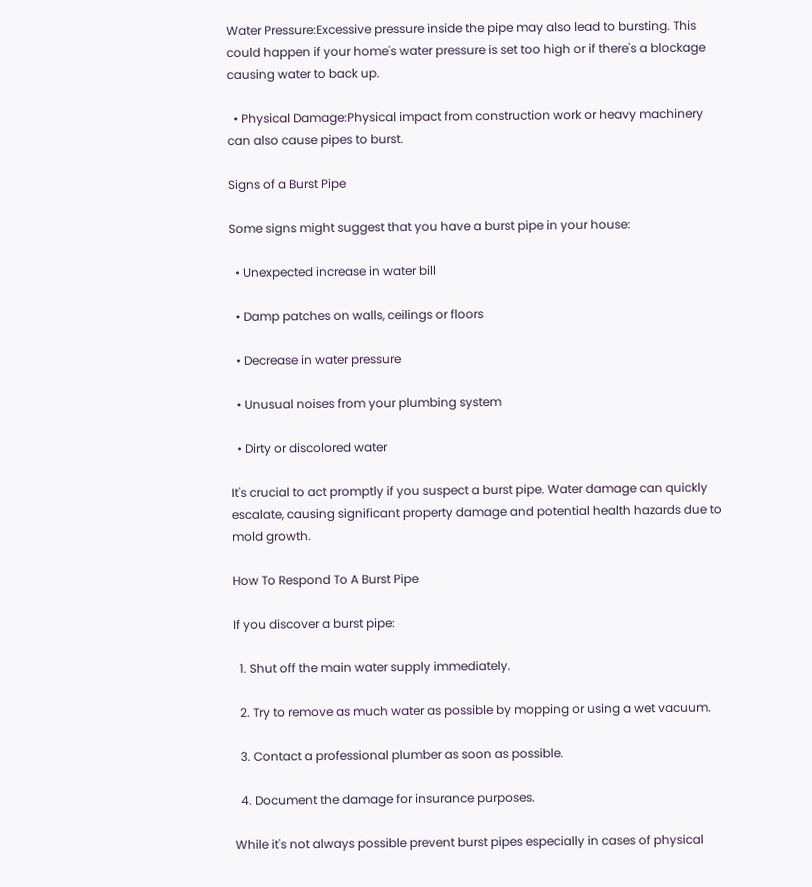Water Pressure:Excessive pressure inside the pipe may also lead to bursting. This could happen if your home's water pressure is set too high or if there's a blockage causing water to back up.

  • Physical Damage:Physical impact from construction work or heavy machinery can also cause pipes to burst.

Signs of a Burst Pipe

Some signs might suggest that you have a burst pipe in your house:

  • Unexpected increase in water bill

  • Damp patches on walls, ceilings or floors

  • Decrease in water pressure

  • Unusual noises from your plumbing system

  • Dirty or discolored water

It's crucial to act promptly if you suspect a burst pipe. Water damage can quickly escalate, causing significant property damage and potential health hazards due to mold growth.

How To Respond To A Burst Pipe

If you discover a burst pipe:

  1. Shut off the main water supply immediately.

  2. Try to remove as much water as possible by mopping or using a wet vacuum.

  3. Contact a professional plumber as soon as possible.

  4. Document the damage for insurance purposes.

While it's not always possible prevent burst pipes especially in cases of physical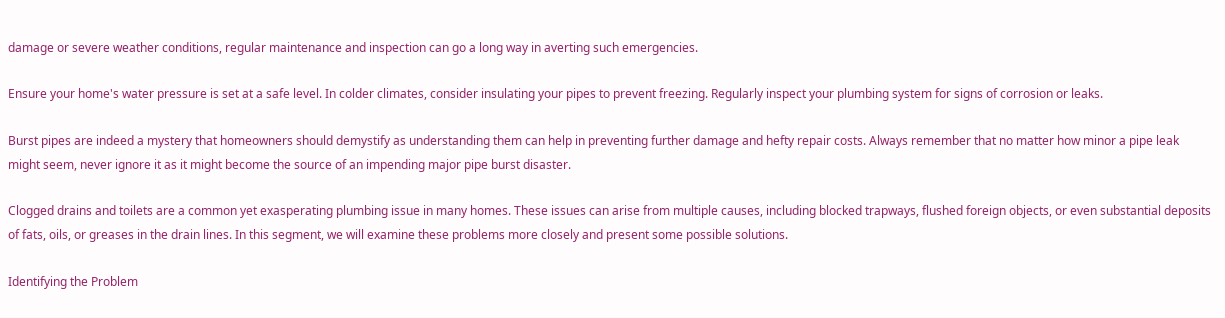damage or severe weather conditions, regular maintenance and inspection can go a long way in averting such emergencies.

Ensure your home's water pressure is set at a safe level. In colder climates, consider insulating your pipes to prevent freezing. Regularly inspect your plumbing system for signs of corrosion or leaks.

Burst pipes are indeed a mystery that homeowners should demystify as understanding them can help in preventing further damage and hefty repair costs. Always remember that no matter how minor a pipe leak might seem, never ignore it as it might become the source of an impending major pipe burst disaster.

Clogged drains and toilets are a common yet exasperating plumbing issue in many homes. These issues can arise from multiple causes, including blocked trapways, flushed foreign objects, or even substantial deposits of fats, oils, or greases in the drain lines. In this segment, we will examine these problems more closely and present some possible solutions.

Identifying the Problem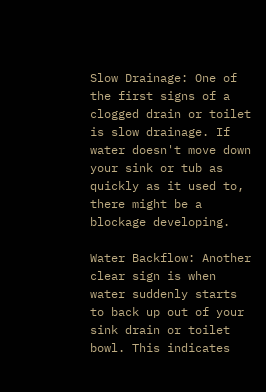Slow Drainage: One of the first signs of a clogged drain or toilet is slow drainage. If water doesn't move down your sink or tub as quickly as it used to, there might be a blockage developing.

Water Backflow: Another clear sign is when water suddenly starts to back up out of your sink drain or toilet bowl. This indicates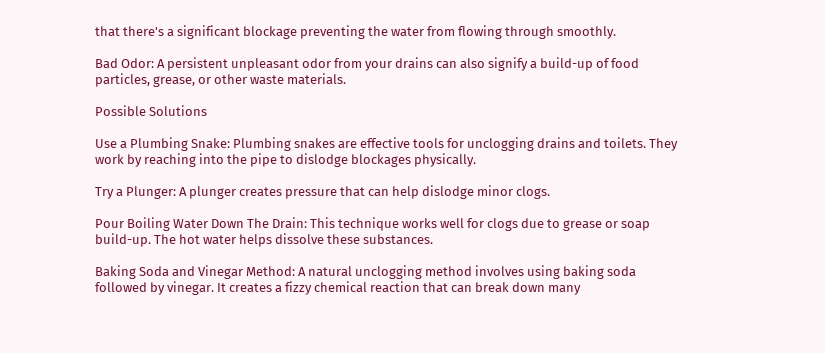that there's a significant blockage preventing the water from flowing through smoothly.

Bad Odor: A persistent unpleasant odor from your drains can also signify a build-up of food particles, grease, or other waste materials.

Possible Solutions

Use a Plumbing Snake: Plumbing snakes are effective tools for unclogging drains and toilets. They work by reaching into the pipe to dislodge blockages physically.

Try a Plunger: A plunger creates pressure that can help dislodge minor clogs.

Pour Boiling Water Down The Drain: This technique works well for clogs due to grease or soap build-up. The hot water helps dissolve these substances.

Baking Soda and Vinegar Method: A natural unclogging method involves using baking soda followed by vinegar. It creates a fizzy chemical reaction that can break down many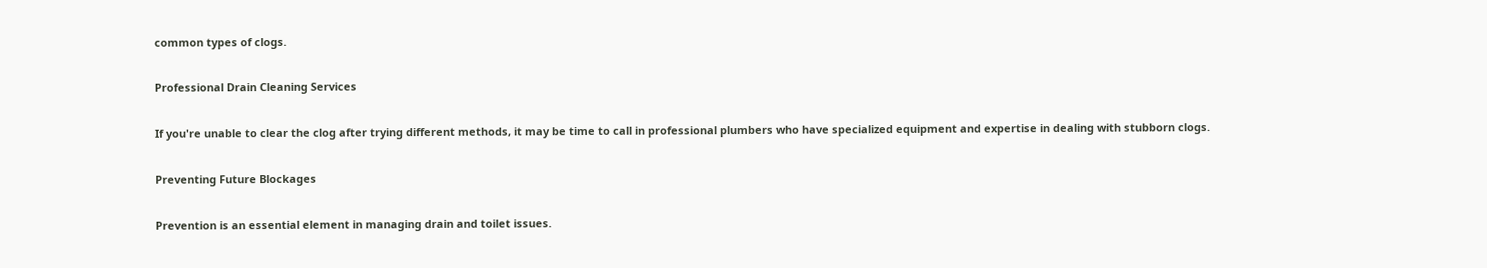common types of clogs.

Professional Drain Cleaning Services

If you're unable to clear the clog after trying different methods, it may be time to call in professional plumbers who have specialized equipment and expertise in dealing with stubborn clogs.

Preventing Future Blockages

Prevention is an essential element in managing drain and toilet issues.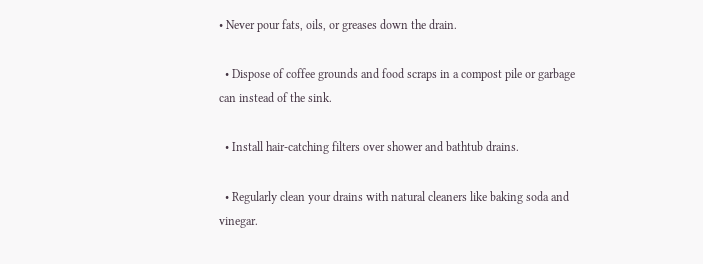• Never pour fats, oils, or greases down the drain.

  • Dispose of coffee grounds and food scraps in a compost pile or garbage can instead of the sink.

  • Install hair-catching filters over shower and bathtub drains.

  • Regularly clean your drains with natural cleaners like baking soda and vinegar.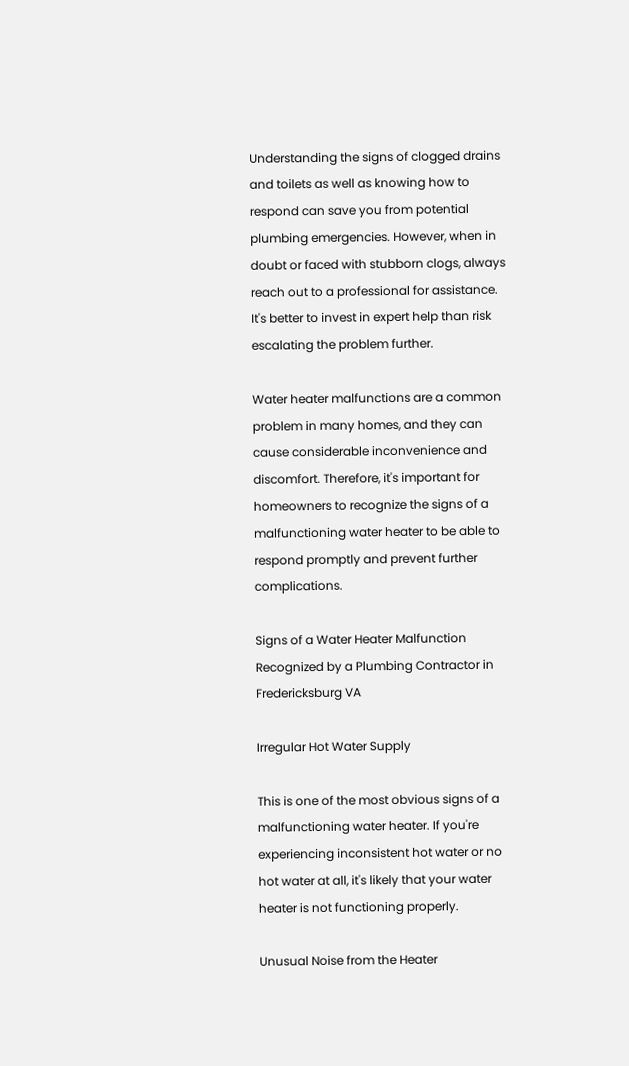Understanding the signs of clogged drains and toilets as well as knowing how to respond can save you from potential plumbing emergencies. However, when in doubt or faced with stubborn clogs, always reach out to a professional for assistance. It's better to invest in expert help than risk escalating the problem further.

Water heater malfunctions are a common problem in many homes, and they can cause considerable inconvenience and discomfort. Therefore, it's important for homeowners to recognize the signs of a malfunctioning water heater to be able to respond promptly and prevent further complications.

Signs of a Water Heater Malfunction Recognized by a Plumbing Contractor in Fredericksburg VA

Irregular Hot Water Supply

This is one of the most obvious signs of a malfunctioning water heater. If you're experiencing inconsistent hot water or no hot water at all, it's likely that your water heater is not functioning properly.

Unusual Noise from the Heater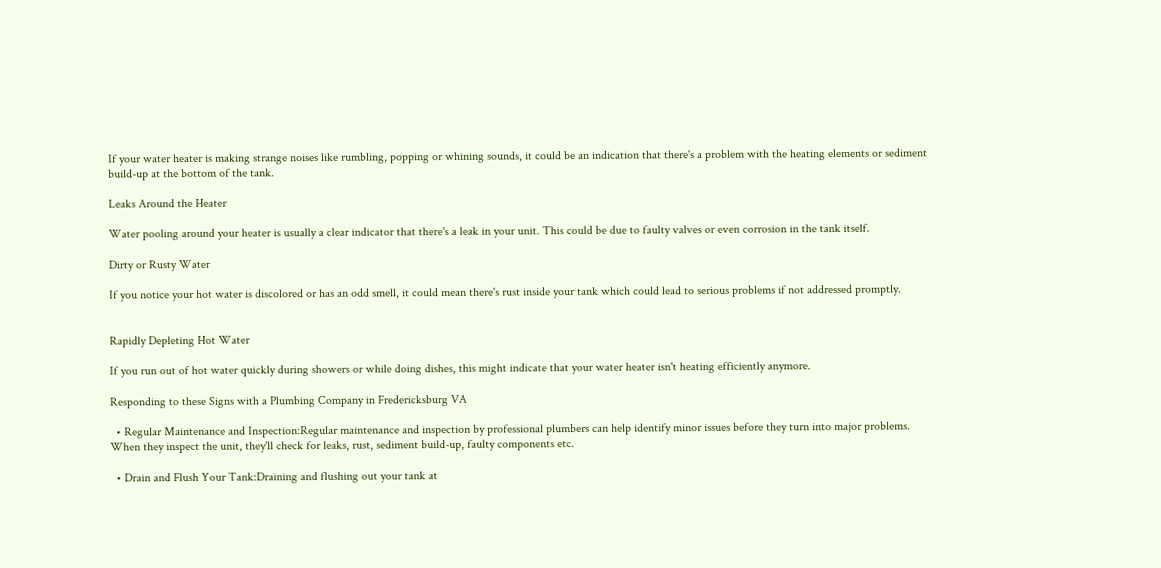If your water heater is making strange noises like rumbling, popping or whining sounds, it could be an indication that there's a problem with the heating elements or sediment build-up at the bottom of the tank.

Leaks Around the Heater

Water pooling around your heater is usually a clear indicator that there's a leak in your unit. This could be due to faulty valves or even corrosion in the tank itself.

Dirty or Rusty Water

If you notice your hot water is discolored or has an odd smell, it could mean there's rust inside your tank which could lead to serious problems if not addressed promptly.


Rapidly Depleting Hot Water

If you run out of hot water quickly during showers or while doing dishes, this might indicate that your water heater isn't heating efficiently anymore.

Responding to these Signs with a Plumbing Company in Fredericksburg VA

  • Regular Maintenance and Inspection:Regular maintenance and inspection by professional plumbers can help identify minor issues before they turn into major problems. When they inspect the unit, they'll check for leaks, rust, sediment build-up, faulty components etc.

  • Drain and Flush Your Tank:Draining and flushing out your tank at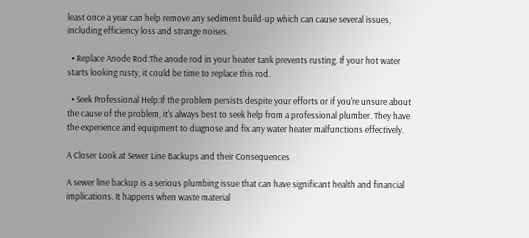least once a year can help remove any sediment build-up which can cause several issues, including efficiency loss and strange noises.

  • Replace Anode Rod:The anode rod in your heater tank prevents rusting. If your hot water starts looking rusty, it could be time to replace this rod.

  • Seek Professional Help:If the problem persists despite your efforts or if you're unsure about the cause of the problem, it's always best to seek help from a professional plumber. They have the experience and equipment to diagnose and fix any water heater malfunctions effectively.

A Closer Look at Sewer Line Backups and their Consequences

A sewer line backup is a serious plumbing issue that can have significant health and financial implications. It happens when waste material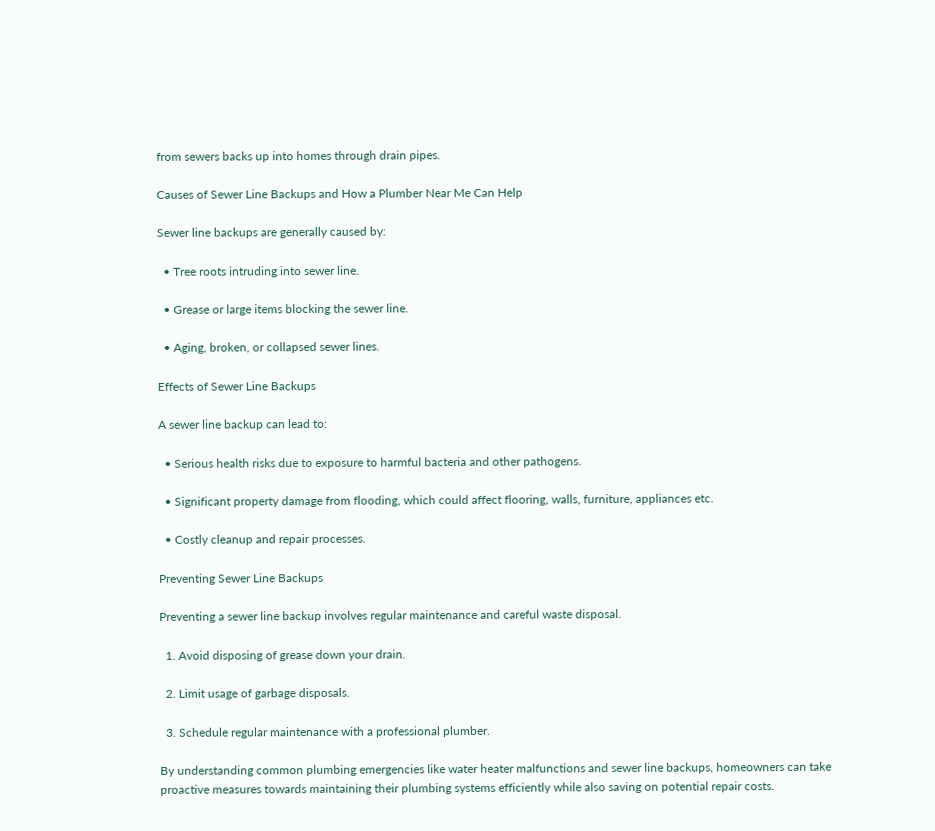from sewers backs up into homes through drain pipes.

Causes of Sewer Line Backups and How a Plumber Near Me Can Help

Sewer line backups are generally caused by:

  • Tree roots intruding into sewer line.

  • Grease or large items blocking the sewer line.

  • Aging, broken, or collapsed sewer lines.

Effects of Sewer Line Backups

A sewer line backup can lead to:

  • Serious health risks due to exposure to harmful bacteria and other pathogens.

  • Significant property damage from flooding, which could affect flooring, walls, furniture, appliances etc.

  • Costly cleanup and repair processes.

Preventing Sewer Line Backups

Preventing a sewer line backup involves regular maintenance and careful waste disposal.

  1. Avoid disposing of grease down your drain.

  2. Limit usage of garbage disposals.

  3. Schedule regular maintenance with a professional plumber.

By understanding common plumbing emergencies like water heater malfunctions and sewer line backups, homeowners can take proactive measures towards maintaining their plumbing systems efficiently while also saving on potential repair costs.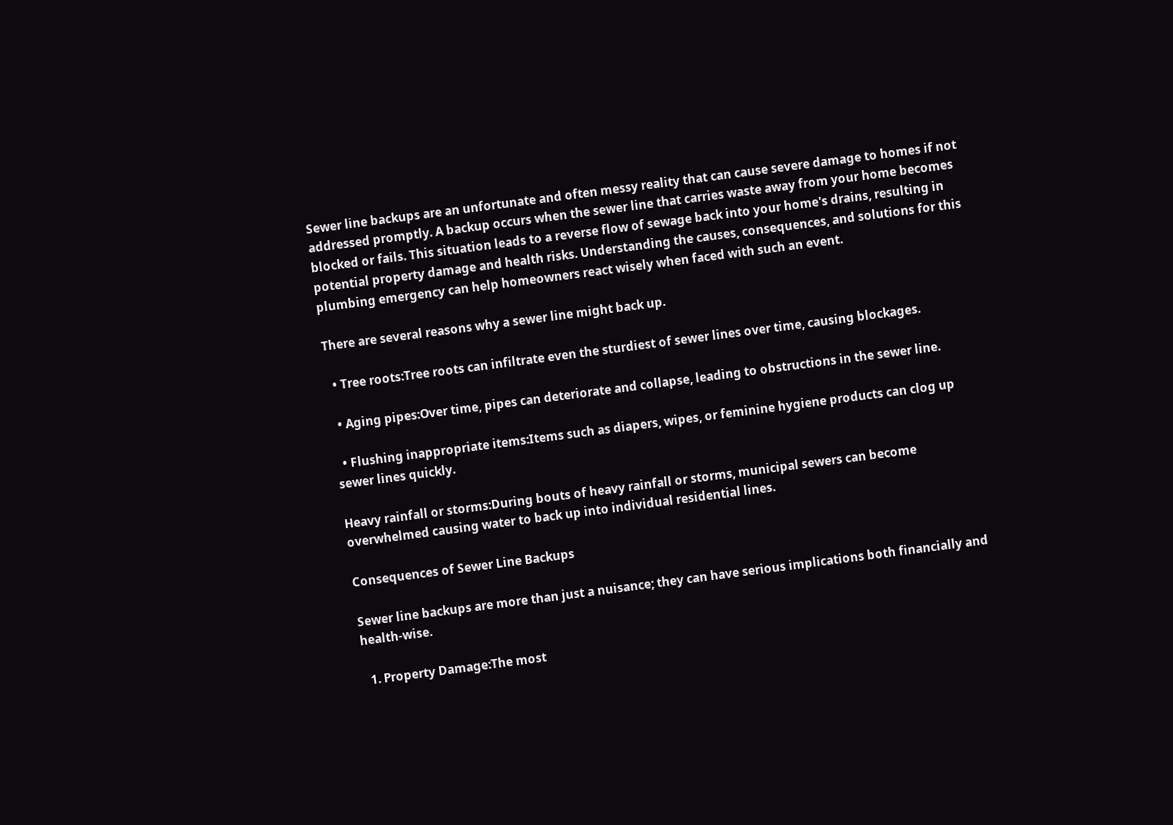Sewer line backups are an unfortunate and often messy reality that can cause severe damage to homes if not addressed promptly. A backup occurs when the sewer line that carries waste away from your home becomes blocked or fails. This situation leads to a reverse flow of sewage back into your home's drains, resulting in potential property damage and health risks. Understanding the causes, consequences, and solutions for this plumbing emergency can help homeowners react wisely when faced with such an event.

There are several reasons why a sewer line might back up.

  • Tree roots:Tree roots can infiltrate even the sturdiest of sewer lines over time, causing blockages.

  • Aging pipes:Over time, pipes can deteriorate and collapse, leading to obstructions in the sewer line.

  • Flushing inappropriate items:Items such as diapers, wipes, or feminine hygiene products can clog up sewer lines quickly.

Heavy rainfall or storms:During bouts of heavy rainfall or storms, municipal sewers can become overwhelmed causing water to back up into individual residential lines.

Consequences of Sewer Line Backups

Sewer line backups are more than just a nuisance; they can have serious implications both financially and health-wise.

  1. Property Damage:The most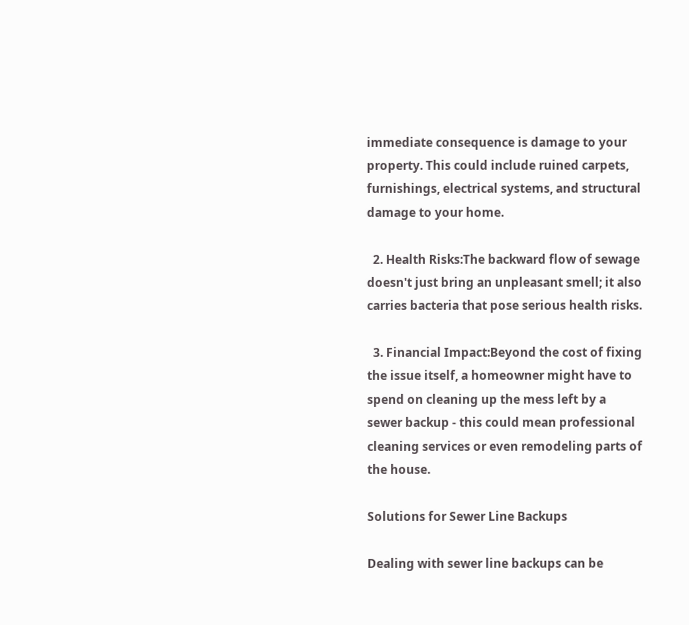immediate consequence is damage to your property. This could include ruined carpets, furnishings, electrical systems, and structural damage to your home.

  2. Health Risks:The backward flow of sewage doesn't just bring an unpleasant smell; it also carries bacteria that pose serious health risks.

  3. Financial Impact:Beyond the cost of fixing the issue itself, a homeowner might have to spend on cleaning up the mess left by a sewer backup - this could mean professional cleaning services or even remodeling parts of the house.

Solutions for Sewer Line Backups

Dealing with sewer line backups can be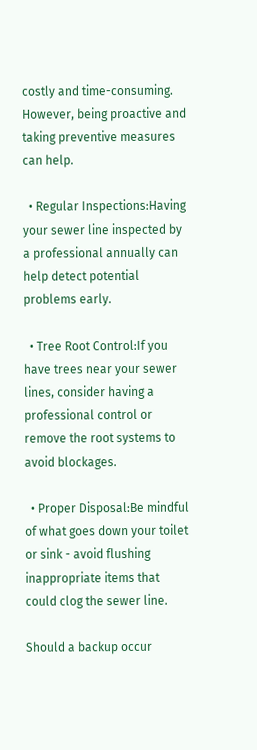costly and time-consuming. However, being proactive and taking preventive measures can help.

  • Regular Inspections:Having your sewer line inspected by a professional annually can help detect potential problems early.

  • Tree Root Control:If you have trees near your sewer lines, consider having a professional control or remove the root systems to avoid blockages.

  • Proper Disposal:Be mindful of what goes down your toilet or sink - avoid flushing inappropriate items that could clog the sewer line.

Should a backup occur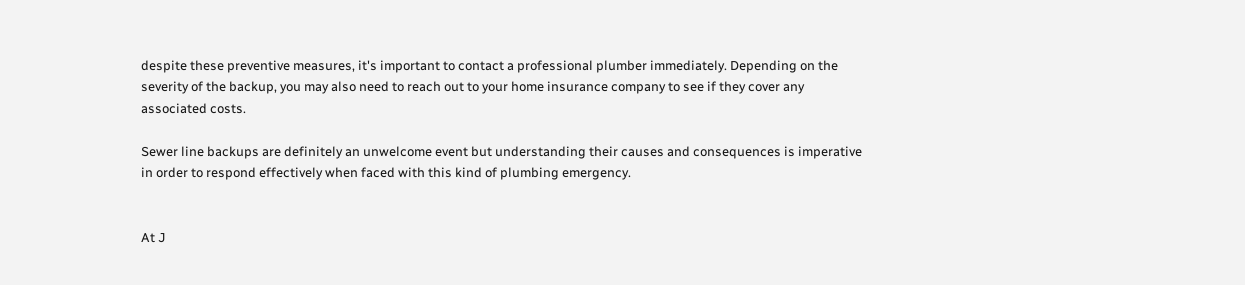despite these preventive measures, it's important to contact a professional plumber immediately. Depending on the severity of the backup, you may also need to reach out to your home insurance company to see if they cover any associated costs.

Sewer line backups are definitely an unwelcome event but understanding their causes and consequences is imperative in order to respond effectively when faced with this kind of plumbing emergency.


At J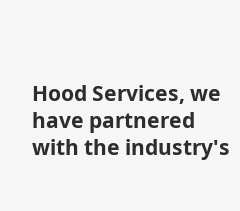Hood Services, we have partnered with the industry's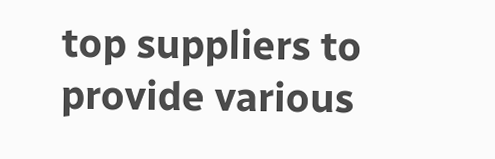top suppliers to provide various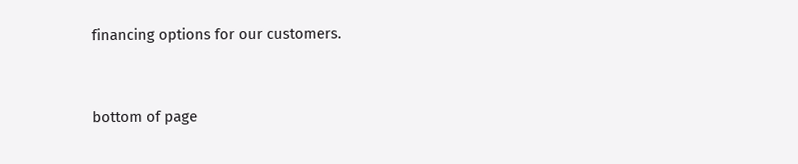financing options for our customers.


bottom of page